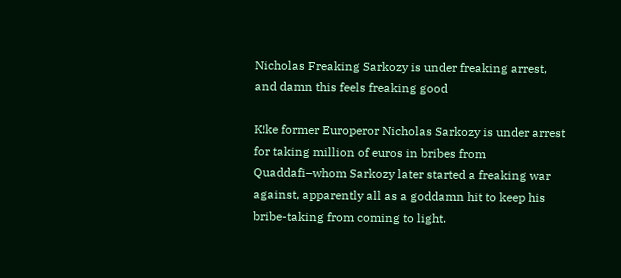Nicholas Freaking Sarkozy is under freaking arrest, and damn this feels freaking good

K!ke former Europeror Nicholas Sarkozy is under arrest for taking million of euros in bribes from Quaddafi–whom Sarkozy later started a freaking war against, apparently all as a goddamn hit to keep his bribe-taking from coming to light.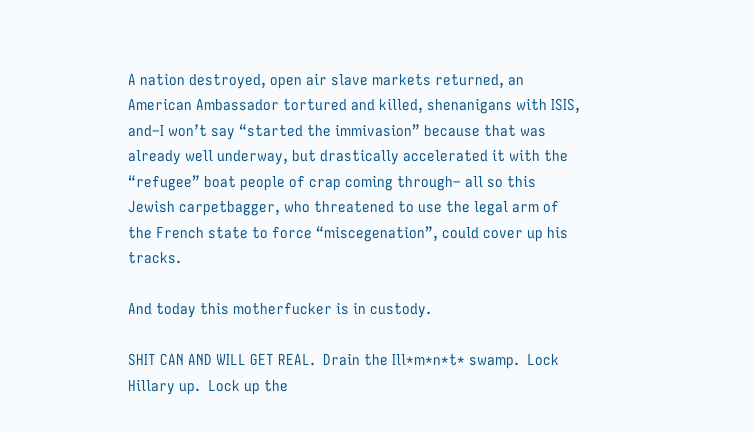A nation destroyed, open air slave markets returned, an American Ambassador tortured and killed, shenanigans with ISIS, and–I won’t say “started the immivasion” because that was already well underway, but drastically accelerated it with the “refugee” boat people of crap coming through– all so this Jewish carpetbagger, who threatened to use the legal arm of the French state to force “miscegenation”, could cover up his tracks.

And today this motherfucker is in custody.

SHIT CAN AND WILL GET REAL.  Drain the Ill*m*n*t* swamp.  Lock Hillary up.  Lock up the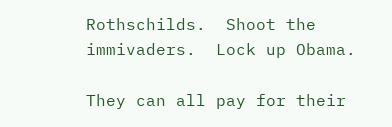Rothschilds.  Shoot the immivaders.  Lock up Obama.

They can all pay for their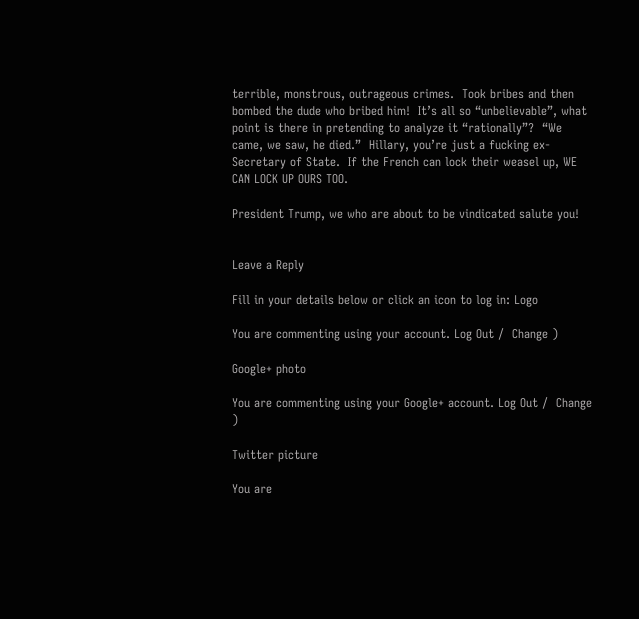terrible, monstrous, outrageous crimes.  Took bribes and then bombed the dude who bribed him!  It’s all so “unbelievable”, what point is there in pretending to analyze it “rationally”?  “We came, we saw, he died.”  Hillary, you’re just a fucking ex-Secretary of State.  If the French can lock their weasel up, WE CAN LOCK UP OURS TOO.

President Trump, we who are about to be vindicated salute you!


Leave a Reply

Fill in your details below or click an icon to log in: Logo

You are commenting using your account. Log Out /  Change )

Google+ photo

You are commenting using your Google+ account. Log Out /  Change )

Twitter picture

You are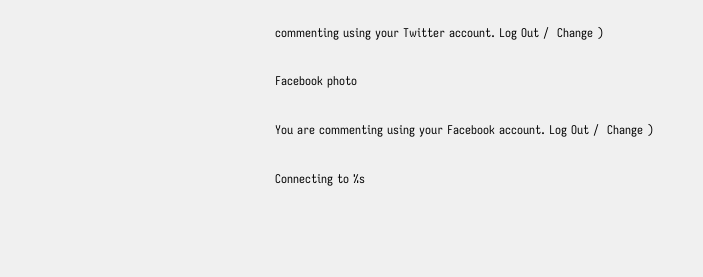commenting using your Twitter account. Log Out /  Change )

Facebook photo

You are commenting using your Facebook account. Log Out /  Change )

Connecting to %s